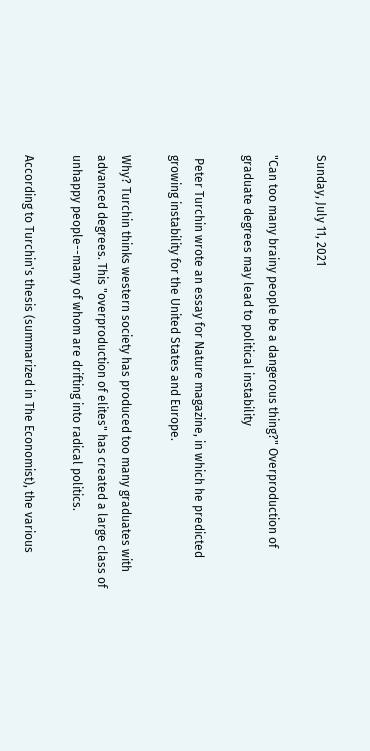Sunday, July 11, 2021

"Can too many brainy people be a dangerous thing?" Overproduction of graduate degrees may lead to political instability

 Peter Turchin wrote an essay for Nature magazine, in which he predicted growing instability for the United States and Europe.

Why? Turchin thinks western society has produced too many graduates with advanced degrees. This "overproduction of elites" has created a large class of unhappy people--many of whom are drifting into radical politics.

According to Turchin's thesis (summarized in The Economist), the various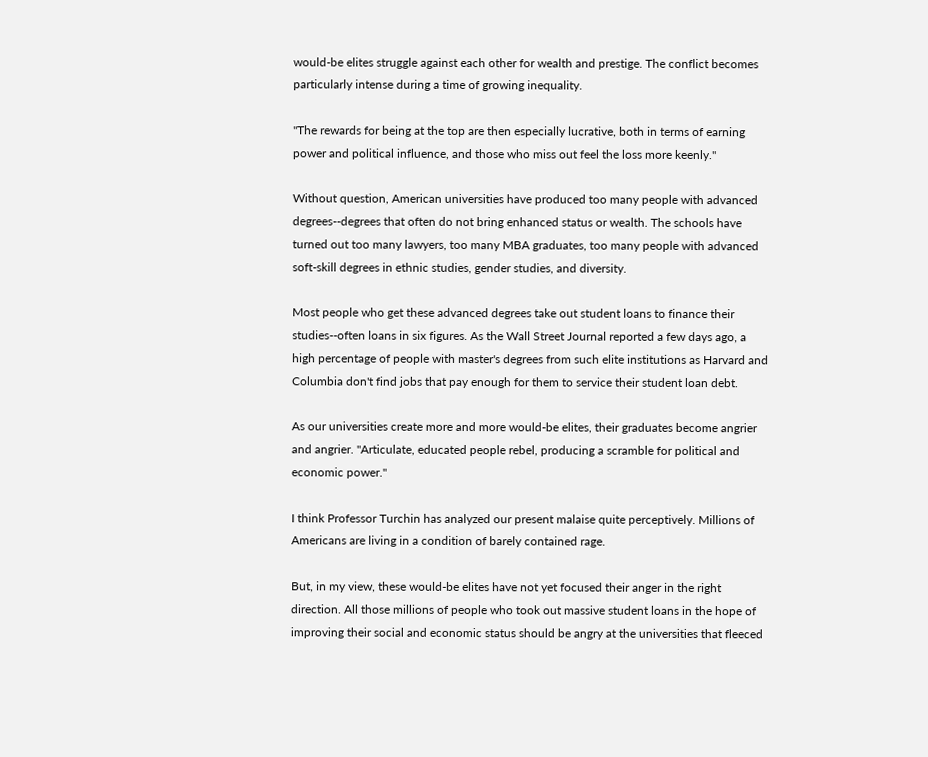would-be elites struggle against each other for wealth and prestige. The conflict becomes particularly intense during a time of growing inequality.

"The rewards for being at the top are then especially lucrative, both in terms of earning power and political influence, and those who miss out feel the loss more keenly."

Without question, American universities have produced too many people with advanced degrees--degrees that often do not bring enhanced status or wealth. The schools have turned out too many lawyers, too many MBA graduates, too many people with advanced soft-skill degrees in ethnic studies, gender studies, and diversity.

Most people who get these advanced degrees take out student loans to finance their studies--often loans in six figures. As the Wall Street Journal reported a few days ago, a high percentage of people with master's degrees from such elite institutions as Harvard and Columbia don't find jobs that pay enough for them to service their student loan debt.

As our universities create more and more would-be elites, their graduates become angrier and angrier. "Articulate, educated people rebel, producing a scramble for political and economic power."

I think Professor Turchin has analyzed our present malaise quite perceptively. Millions of Americans are living in a condition of barely contained rage.

But, in my view, these would-be elites have not yet focused their anger in the right direction. All those millions of people who took out massive student loans in the hope of improving their social and economic status should be angry at the universities that fleeced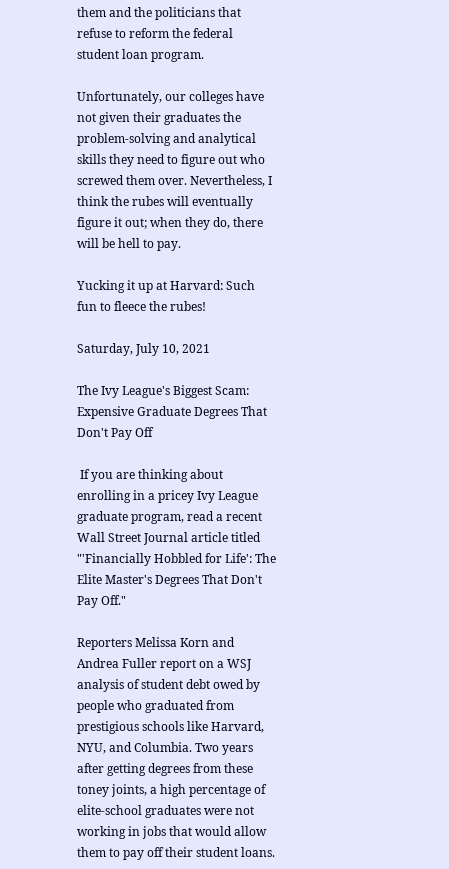them and the politicians that refuse to reform the federal student loan program.

Unfortunately, our colleges have not given their graduates the problem-solving and analytical skills they need to figure out who screwed them over. Nevertheless, I think the rubes will eventually figure it out; when they do, there will be hell to pay.

Yucking it up at Harvard: Such fun to fleece the rubes!

Saturday, July 10, 2021

The Ivy League's Biggest Scam: Expensive Graduate Degrees That Don't Pay Off

 If you are thinking about enrolling in a pricey Ivy League graduate program, read a recent Wall Street Journal article titled "'Financially Hobbled for Life': The Elite Master's Degrees That Don't Pay Off."

Reporters Melissa Korn and Andrea Fuller report on a WSJ analysis of student debt owed by people who graduated from prestigious schools like Harvard, NYU, and Columbia. Two years after getting degrees from these toney joints, a high percentage of elite-school graduates were not working in jobs that would allow them to pay off their student loans.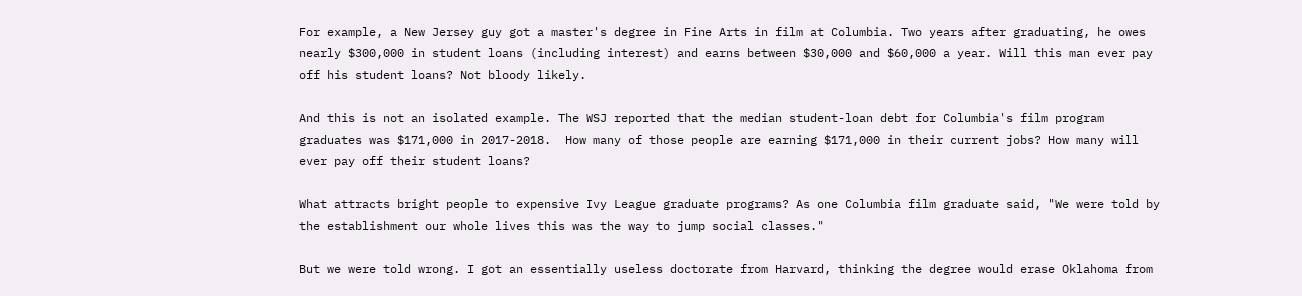For example, a New Jersey guy got a master's degree in Fine Arts in film at Columbia. Two years after graduating, he owes nearly $300,000 in student loans (including interest) and earns between $30,000 and $60,000 a year. Will this man ever pay off his student loans? Not bloody likely.

And this is not an isolated example. The WSJ reported that the median student-loan debt for Columbia's film program graduates was $171,000 in 2017-2018.  How many of those people are earning $171,000 in their current jobs? How many will ever pay off their student loans?

What attracts bright people to expensive Ivy League graduate programs? As one Columbia film graduate said, "We were told by the establishment our whole lives this was the way to jump social classes."

But we were told wrong. I got an essentially useless doctorate from Harvard, thinking the degree would erase Oklahoma from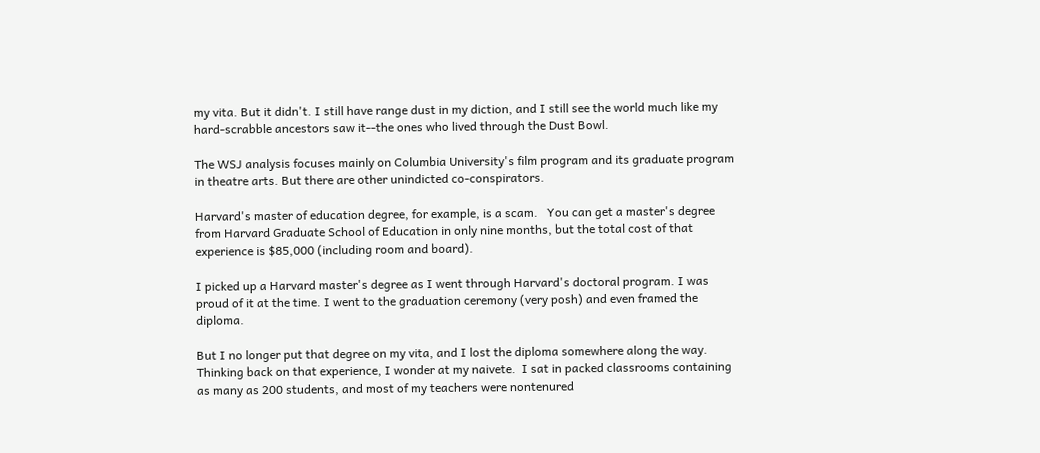my vita. But it didn't. I still have range dust in my diction, and I still see the world much like my hard-scrabble ancestors saw it--the ones who lived through the Dust Bowl.

The WSJ analysis focuses mainly on Columbia University's film program and its graduate program in theatre arts. But there are other unindicted co-conspirators.

Harvard's master of education degree, for example, is a scam.   You can get a master's degree from Harvard Graduate School of Education in only nine months, but the total cost of that experience is $85,000 (including room and board).

I picked up a Harvard master's degree as I went through Harvard's doctoral program. I was proud of it at the time. I went to the graduation ceremony (very posh) and even framed the diploma.

But I no longer put that degree on my vita, and I lost the diploma somewhere along the way.  Thinking back on that experience, I wonder at my naivete.  I sat in packed classrooms containing as many as 200 students, and most of my teachers were nontenured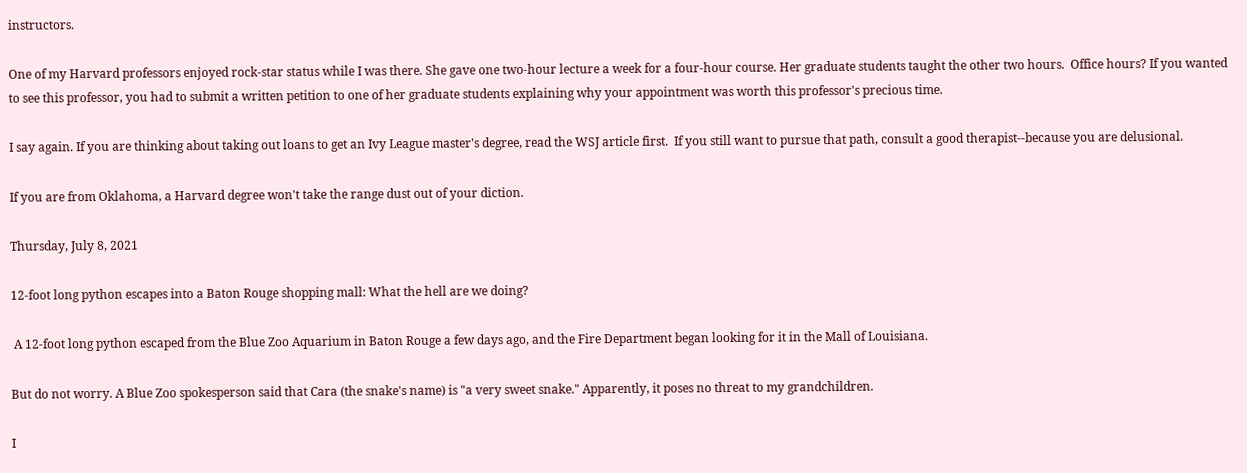instructors.

One of my Harvard professors enjoyed rock-star status while I was there. She gave one two-hour lecture a week for a four-hour course. Her graduate students taught the other two hours.  Office hours? If you wanted to see this professor, you had to submit a written petition to one of her graduate students explaining why your appointment was worth this professor's precious time.

I say again. If you are thinking about taking out loans to get an Ivy League master's degree, read the WSJ article first.  If you still want to pursue that path, consult a good therapist--because you are delusional.

If you are from Oklahoma, a Harvard degree won't take the range dust out of your diction.

Thursday, July 8, 2021

12-foot long python escapes into a Baton Rouge shopping mall: What the hell are we doing?

 A 12-foot long python escaped from the Blue Zoo Aquarium in Baton Rouge a few days ago, and the Fire Department began looking for it in the Mall of Louisiana.

But do not worry. A Blue Zoo spokesperson said that Cara (the snake's name) is "a very sweet snake." Apparently, it poses no threat to my grandchildren.

I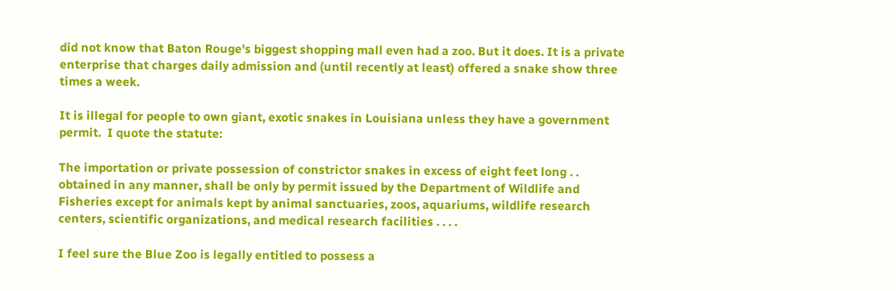did not know that Baton Rouge's biggest shopping mall even had a zoo. But it does. It is a private enterprise that charges daily admission and (until recently at least) offered a snake show three times a week.

It is illegal for people to own giant, exotic snakes in Louisiana unless they have a government permit.  I quote the statute:

The importation or private possession of constrictor snakes in excess of eight feet long . .  obtained in any manner, shall be only by permit issued by the Department of Wildlife and Fisheries except for animals kept by animal sanctuaries, zoos, aquariums, wildlife research centers, scientific organizations, and medical research facilities . . . .

I feel sure the Blue Zoo is legally entitled to possess a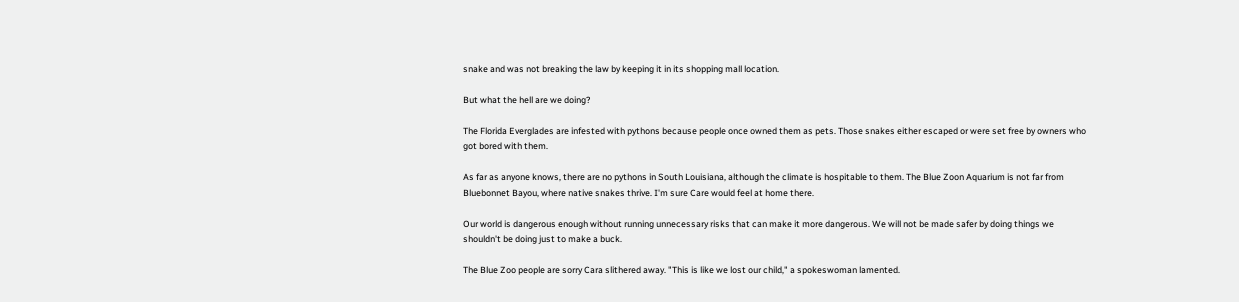snake and was not breaking the law by keeping it in its shopping mall location.

But what the hell are we doing?

The Florida Everglades are infested with pythons because people once owned them as pets. Those snakes either escaped or were set free by owners who got bored with them.

As far as anyone knows, there are no pythons in South Louisiana, although the climate is hospitable to them. The Blue Zoon Aquarium is not far from Bluebonnet Bayou, where native snakes thrive. I'm sure Care would feel at home there.

Our world is dangerous enough without running unnecessary risks that can make it more dangerous. We will not be made safer by doing things we shouldn't be doing just to make a buck.

The Blue Zoo people are sorry Cara slithered away. "This is like we lost our child," a spokeswoman lamented.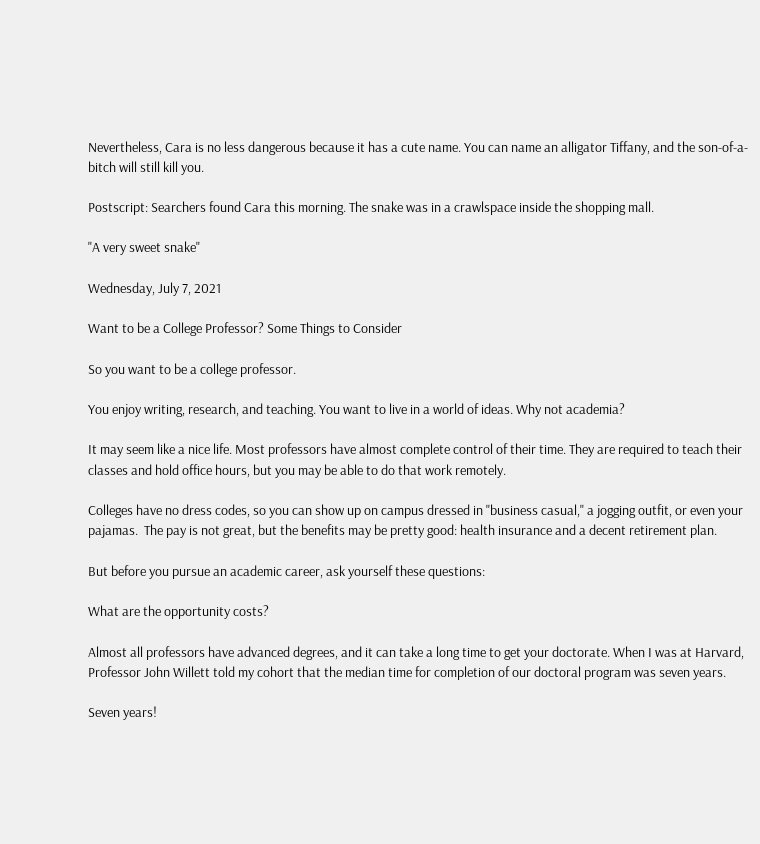Nevertheless, Cara is no less dangerous because it has a cute name. You can name an alligator Tiffany, and the son-of-a-bitch will still kill you.

Postscript: Searchers found Cara this morning. The snake was in a crawlspace inside the shopping mall.

"A very sweet snake"

Wednesday, July 7, 2021

Want to be a College Professor? Some Things to Consider

So you want to be a college professor.

You enjoy writing, research, and teaching. You want to live in a world of ideas. Why not academia?

It may seem like a nice life. Most professors have almost complete control of their time. They are required to teach their classes and hold office hours, but you may be able to do that work remotely.

Colleges have no dress codes, so you can show up on campus dressed in "business casual," a jogging outfit, or even your pajamas.  The pay is not great, but the benefits may be pretty good: health insurance and a decent retirement plan.

But before you pursue an academic career, ask yourself these questions:

What are the opportunity costs?

Almost all professors have advanced degrees, and it can take a long time to get your doctorate. When I was at Harvard, Professor John Willett told my cohort that the median time for completion of our doctoral program was seven years.

Seven years!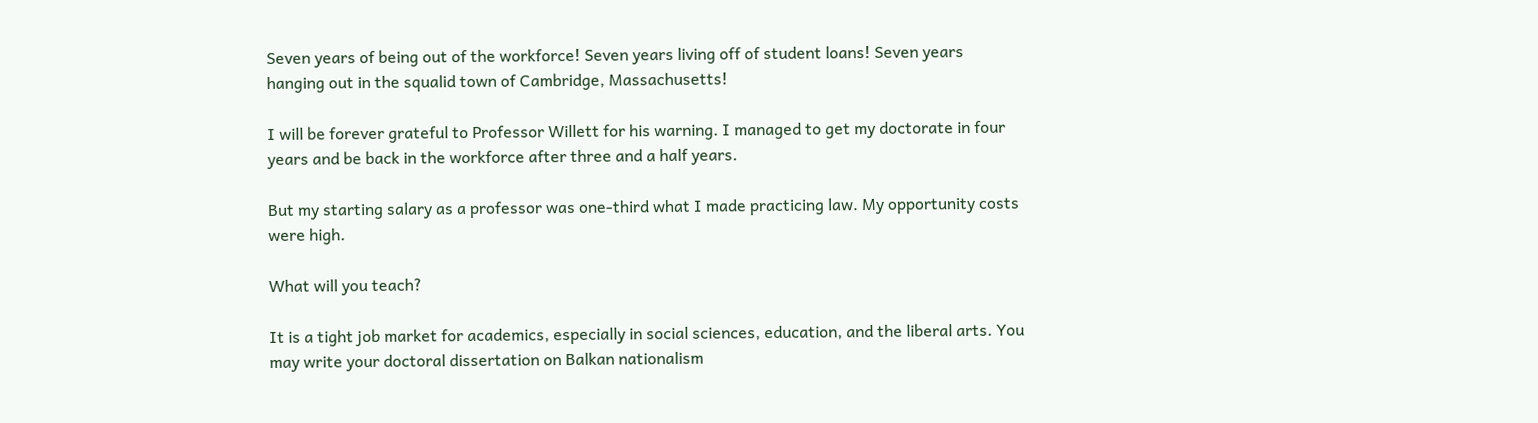Seven years of being out of the workforce! Seven years living off of student loans! Seven years hanging out in the squalid town of Cambridge, Massachusetts!

I will be forever grateful to Professor Willett for his warning. I managed to get my doctorate in four years and be back in the workforce after three and a half years.

But my starting salary as a professor was one-third what I made practicing law. My opportunity costs were high.

What will you teach?

It is a tight job market for academics, especially in social sciences, education, and the liberal arts. You may write your doctoral dissertation on Balkan nationalism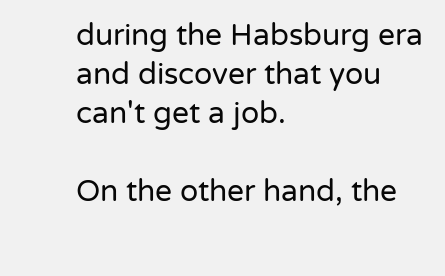during the Habsburg era and discover that you can't get a job.

On the other hand, the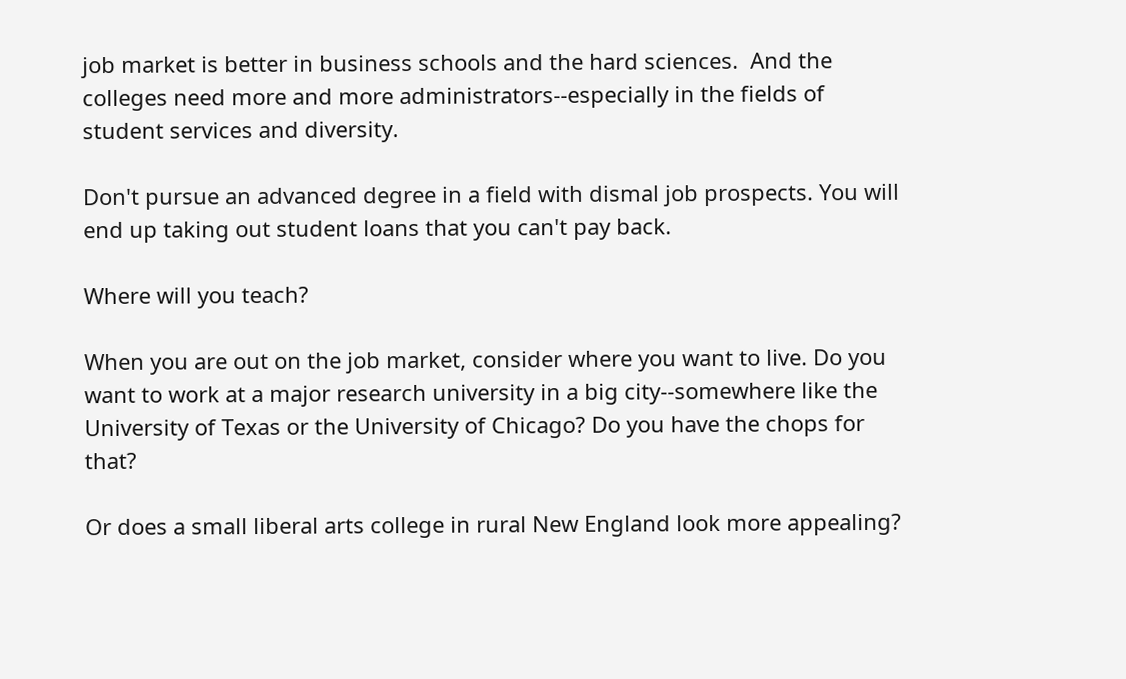job market is better in business schools and the hard sciences.  And the colleges need more and more administrators--especially in the fields of student services and diversity.

Don't pursue an advanced degree in a field with dismal job prospects. You will end up taking out student loans that you can't pay back.

Where will you teach?

When you are out on the job market, consider where you want to live. Do you want to work at a major research university in a big city--somewhere like the University of Texas or the University of Chicago? Do you have the chops for that?

Or does a small liberal arts college in rural New England look more appealing?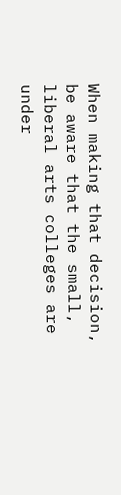When making that decision, be aware that the small, liberal arts colleges are under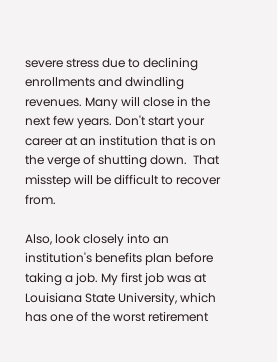severe stress due to declining enrollments and dwindling revenues. Many will close in the next few years. Don't start your career at an institution that is on the verge of shutting down.  That misstep will be difficult to recover from.

Also, look closely into an institution's benefits plan before taking a job. My first job was at Louisiana State University, which has one of the worst retirement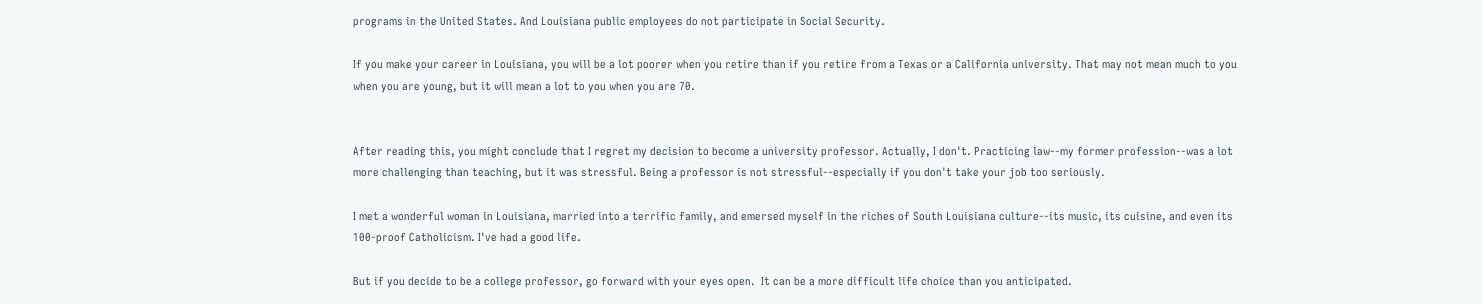programs in the United States. And Louisiana public employees do not participate in Social Security.

If you make your career in Louisiana, you will be a lot poorer when you retire than if you retire from a Texas or a California university. That may not mean much to you when you are young, but it will mean a lot to you when you are 70.


After reading this, you might conclude that I regret my decision to become a university professor. Actually, I don't. Practicing law--my former profession--was a lot more challenging than teaching, but it was stressful. Being a professor is not stressful--especially if you don't take your job too seriously.

I met a wonderful woman in Louisiana, married into a terrific family, and emersed myself in the riches of South Louisiana culture--its music, its cuisine, and even its 100-proof Catholicism. I've had a good life.

But if you decide to be a college professor, go forward with your eyes open.  It can be a more difficult life choice than you anticipated.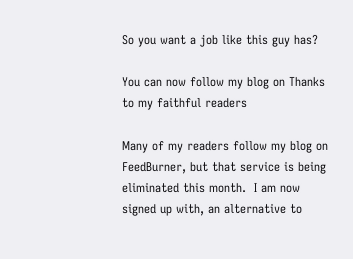So you want a job like this guy has?

You can now follow my blog on Thanks to my faithful readers

Many of my readers follow my blog on FeedBurner, but that service is being eliminated this month.  I am now signed up with, an alternative to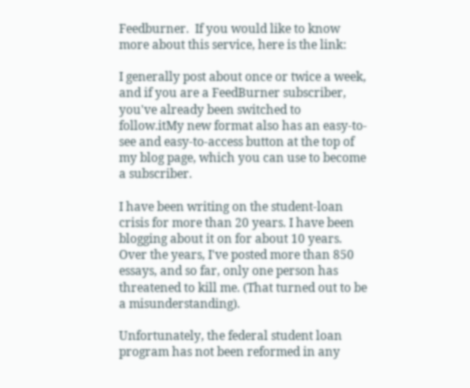Feedburner.  If you would like to know more about this service, here is the link:

I generally post about once or twice a week, and if you are a FeedBurner subscriber, you've already been switched to follow.itMy new format also has an easy-to-see and easy-to-access button at the top of my blog page, which you can use to become a subscriber.

I have been writing on the student-loan crisis for more than 20 years. I have been blogging about it on for about 10 years. Over the years, I've posted more than 850 essays, and so far, only one person has threatened to kill me. (That turned out to be a misunderstanding).

Unfortunately, the federal student loan program has not been reformed in any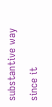substantive way since it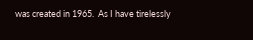was created in 1965.  As I have tirelessly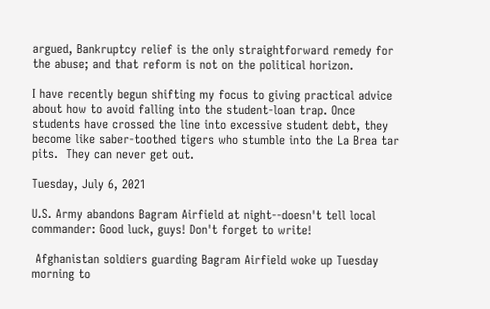argued, Bankruptcy relief is the only straightforward remedy for the abuse; and that reform is not on the political horizon.

I have recently begun shifting my focus to giving practical advice about how to avoid falling into the student-loan trap. Once students have crossed the line into excessive student debt, they become like saber-toothed tigers who stumble into the La Brea tar pits.  They can never get out.

Tuesday, July 6, 2021

U.S. Army abandons Bagram Airfield at night--doesn't tell local commander: Good luck, guys! Don't forget to write!

 Afghanistan soldiers guarding Bagram Airfield woke up Tuesday morning to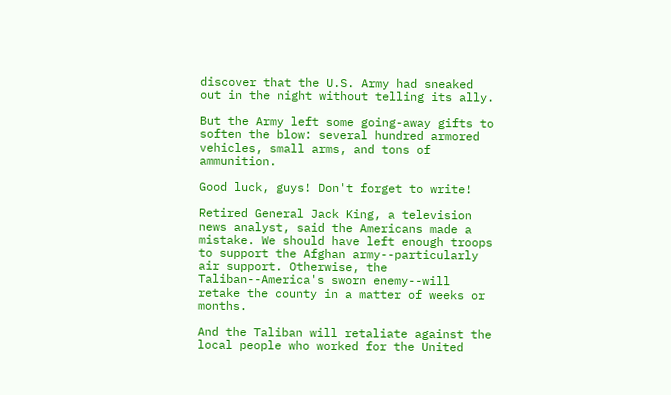discover that the U.S. Army had sneaked out in the night without telling its ally.

But the Army left some going-away gifts to soften the blow: several hundred armored vehicles, small arms, and tons of ammunition.

Good luck, guys! Don't forget to write!

Retired General Jack King, a television news analyst, said the Americans made a mistake. We should have left enough troops to support the Afghan army--particularly air support. Otherwise, the Taliban--America's sworn enemy--will retake the county in a matter of weeks or months.

And the Taliban will retaliate against the local people who worked for the United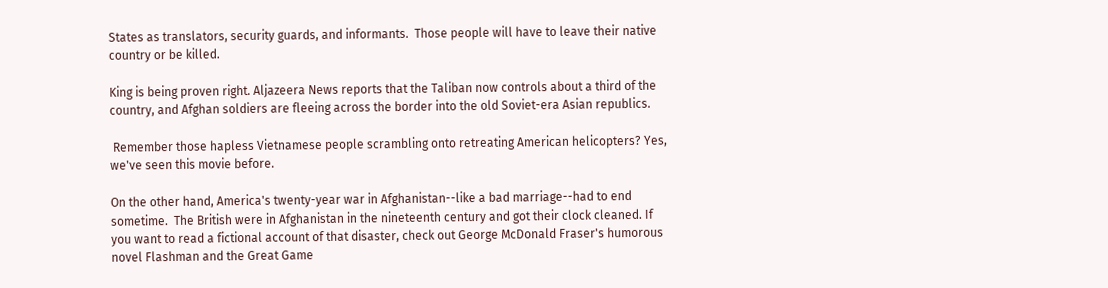States as translators, security guards, and informants.  Those people will have to leave their native country or be killed.

King is being proven right. Aljazeera News reports that the Taliban now controls about a third of the country, and Afghan soldiers are fleeing across the border into the old Soviet-era Asian republics.

 Remember those hapless Vietnamese people scrambling onto retreating American helicopters? Yes, we've seen this movie before.

On the other hand, America's twenty-year war in Afghanistan--like a bad marriage--had to end sometime.  The British were in Afghanistan in the nineteenth century and got their clock cleaned. If you want to read a fictional account of that disaster, check out George McDonald Fraser's humorous novel Flashman and the Great Game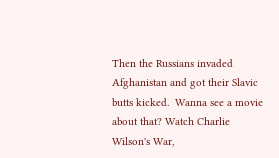Then the Russians invaded Afghanistan and got their Slavic butts kicked.  Wanna see a movie about that? Watch Charlie Wilson's War,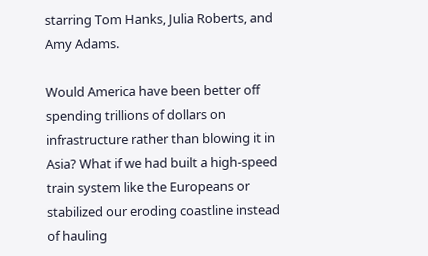starring Tom Hanks, Julia Roberts, and Amy Adams.

Would America have been better off spending trillions of dollars on infrastructure rather than blowing it in Asia? What if we had built a high-speed train system like the Europeans or stabilized our eroding coastline instead of hauling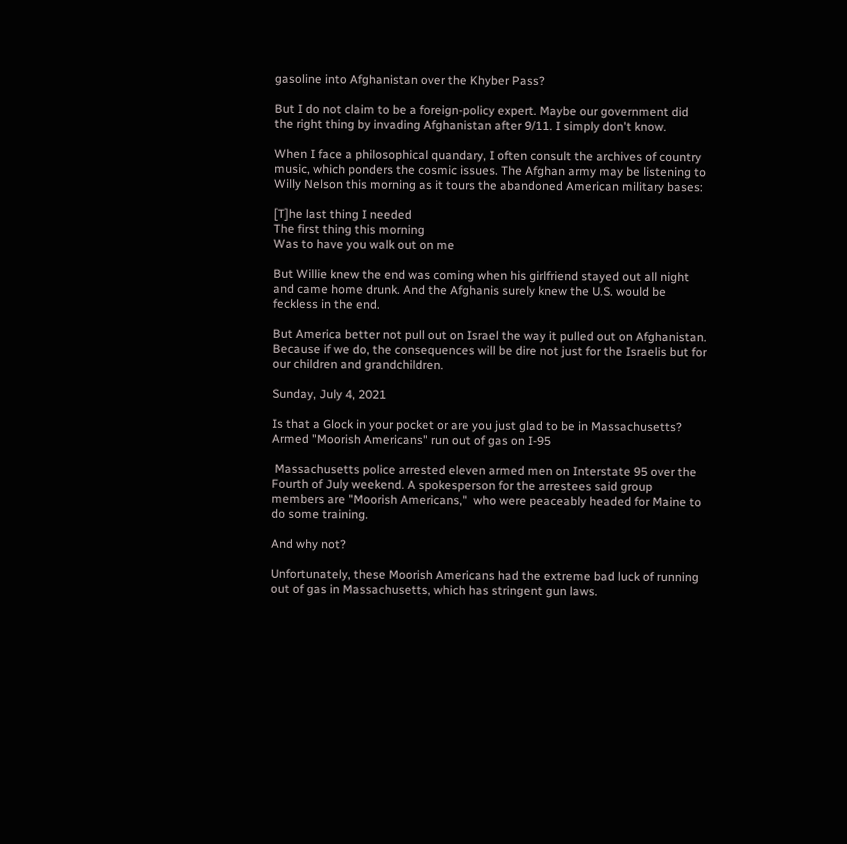gasoline into Afghanistan over the Khyber Pass?

But I do not claim to be a foreign-policy expert. Maybe our government did the right thing by invading Afghanistan after 9/11. I simply don't know.

When I face a philosophical quandary, I often consult the archives of country music, which ponders the cosmic issues. The Afghan army may be listening to Willy Nelson this morning as it tours the abandoned American military bases:

[T]he last thing I needed
The first thing this morning
Was to have you walk out on me

But Willie knew the end was coming when his girlfriend stayed out all night and came home drunk. And the Afghanis surely knew the U.S. would be feckless in the end.

But America better not pull out on Israel the way it pulled out on Afghanistan.  Because if we do, the consequences will be dire not just for the Israelis but for our children and grandchildren.

Sunday, July 4, 2021

Is that a Glock in your pocket or are you just glad to be in Massachusetts? Armed "Moorish Americans" run out of gas on I-95

 Massachusetts police arrested eleven armed men on Interstate 95 over the Fourth of July weekend. A spokesperson for the arrestees said group members are "Moorish Americans,"  who were peaceably headed for Maine to do some training.

And why not?

Unfortunately, these Moorish Americans had the extreme bad luck of running out of gas in Massachusetts, which has stringent gun laws.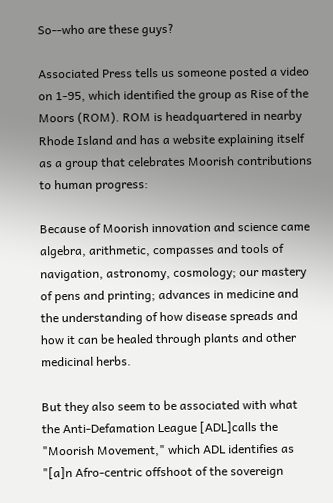So--who are these guys?

Associated Press tells us someone posted a video on 1-95, which identified the group as Rise of the Moors (ROM). ROM is headquartered in nearby Rhode Island and has a website explaining itself as a group that celebrates Moorish contributions to human progress:

Because of Moorish innovation and science came algebra, arithmetic, compasses and tools of navigation, astronomy, cosmology; our mastery of pens and printing; advances in medicine and the understanding of how disease spreads and how it can be healed through plants and other medicinal herbs.

But they also seem to be associated with what the Anti-Defamation League [ADL]calls the "Moorish Movement," which ADL identifies as "[a]n Afro-centric offshoot of the sovereign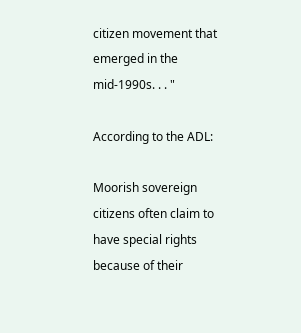citizen movement that emerged in the mid-1990s. . . "

According to the ADL:

Moorish sovereign citizens often claim to have special rights because of their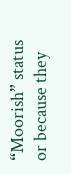“Moorish” status or because they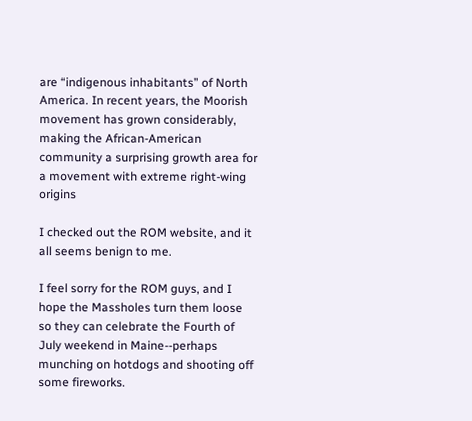are “indigenous inhabitants” of North America. In recent years, the Moorish movement has grown considerably, making the African-American community a surprising growth area for a movement with extreme right-wing origins

I checked out the ROM website, and it all seems benign to me.

I feel sorry for the ROM guys, and I hope the Massholes turn them loose so they can celebrate the Fourth of July weekend in Maine--perhaps munching on hotdogs and shooting off some fireworks.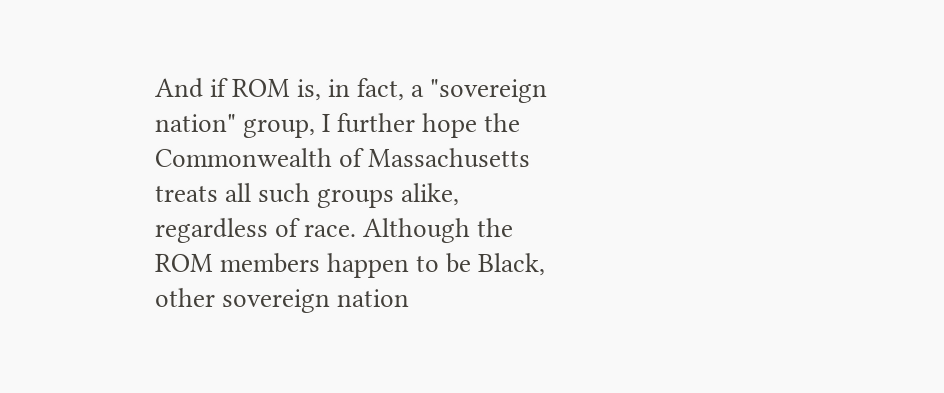And if ROM is, in fact, a "sovereign nation" group, I further hope the Commonwealth of Massachusetts treats all such groups alike, regardless of race. Although the ROM members happen to be Black, other sovereign nation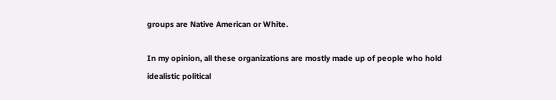groups are Native American or White.

In my opinion, all these organizations are mostly made up of people who hold idealistic political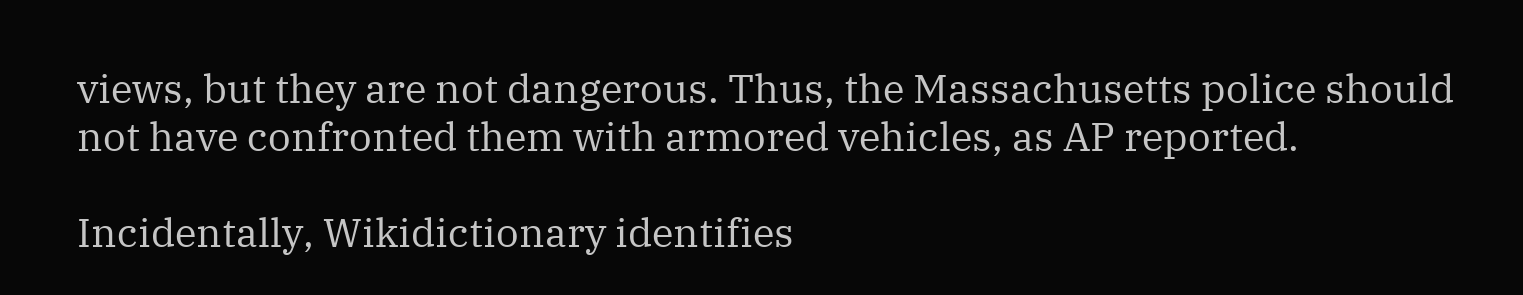views, but they are not dangerous. Thus, the Massachusetts police should not have confronted them with armored vehicles, as AP reported.

Incidentally, Wikidictionary identifies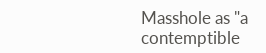Masshole as "a contemptible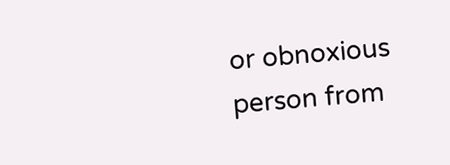or obnoxious person from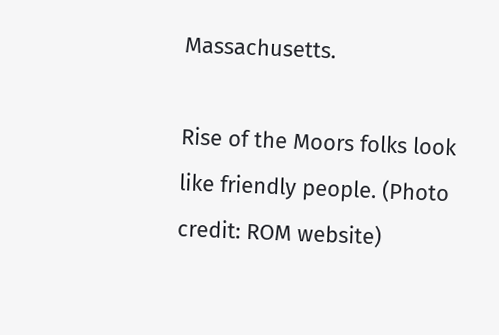Massachusetts.

Rise of the Moors folks look like friendly people. (Photo credit: ROM website)